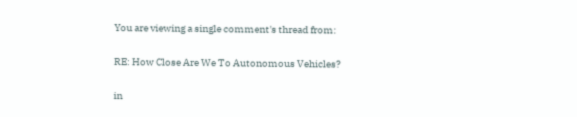You are viewing a single comment's thread from:

RE: How Close Are We To Autonomous Vehicles?

in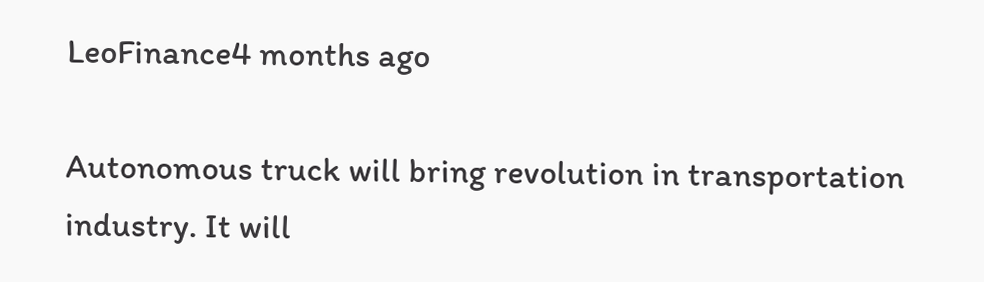LeoFinance4 months ago

Autonomous truck will bring revolution in transportation industry. It will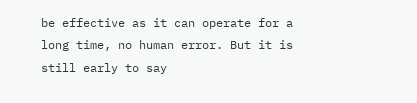be effective as it can operate for a long time, no human error. But it is still early to say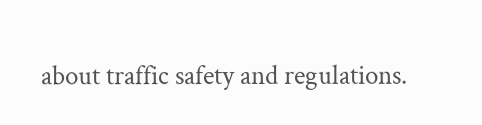about traffic safety and regulations.